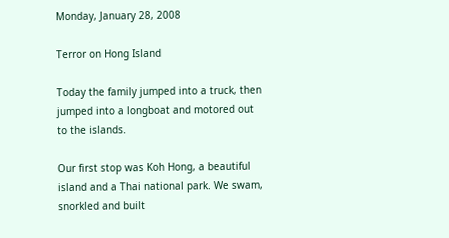Monday, January 28, 2008

Terror on Hong Island

Today the family jumped into a truck, then jumped into a longboat and motored out to the islands.

Our first stop was Koh Hong, a beautiful island and a Thai national park. We swam, snorkled and built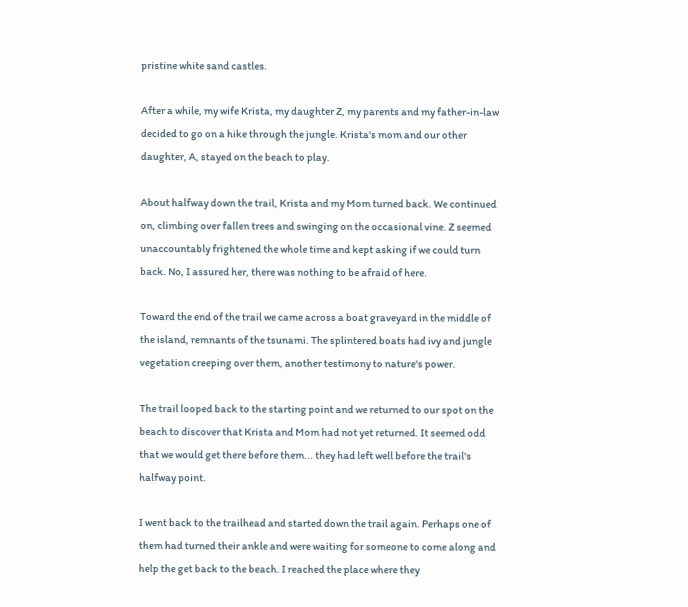pristine white sand castles.

After a while, my wife Krista, my daughter Z, my parents and my father-in-law decided to go on a hike through the jungle. Krista's mom and our other daughter, A, stayed on the beach to play.

About halfway down the trail, Krista and my Mom turned back. We continued on, climbing over fallen trees and swinging on the occasional vine. Z seemed unaccountably frightened the whole time and kept asking if we could turn back. No, I assured her, there was nothing to be afraid of here.

Toward the end of the trail we came across a boat graveyard in the middle of the island, remnants of the tsunami. The splintered boats had ivy and jungle vegetation creeping over them, another testimony to nature's power.

The trail looped back to the starting point and we returned to our spot on the beach to discover that Krista and Mom had not yet returned. It seemed odd that we would get there before them... they had left well before the trail's halfway point.

I went back to the trailhead and started down the trail again. Perhaps one of them had turned their ankle and were waiting for someone to come along and help the get back to the beach. I reached the place where they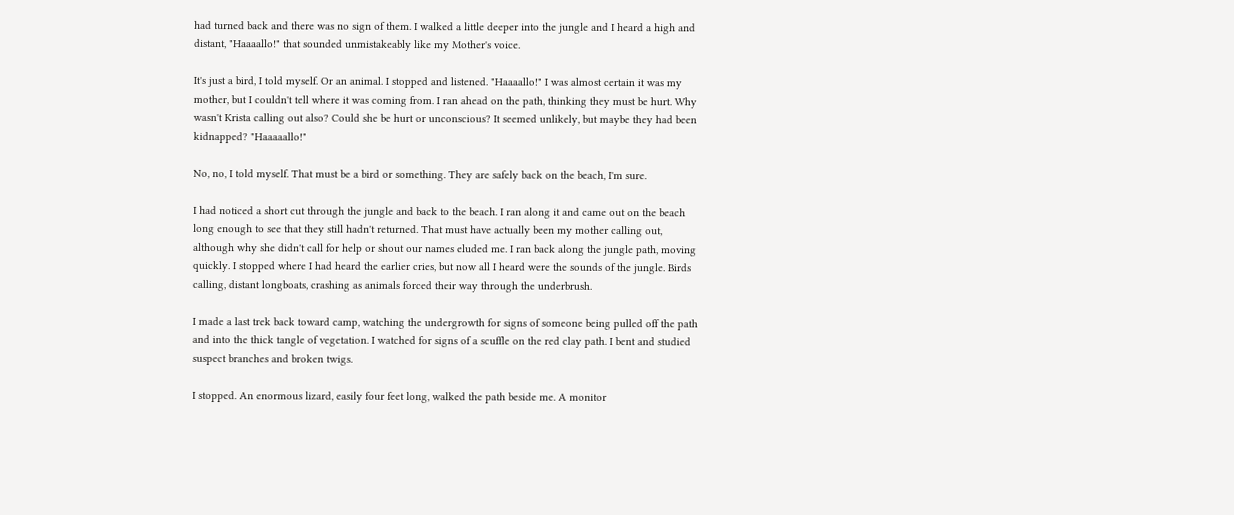had turned back and there was no sign of them. I walked a little deeper into the jungle and I heard a high and distant, "Haaaallo!" that sounded unmistakeably like my Mother's voice.

It's just a bird, I told myself. Or an animal. I stopped and listened. "Haaaallo!" I was almost certain it was my mother, but I couldn't tell where it was coming from. I ran ahead on the path, thinking they must be hurt. Why wasn't Krista calling out also? Could she be hurt or unconscious? It seemed unlikely, but maybe they had been kidnapped? "Haaaaallo!"

No, no, I told myself. That must be a bird or something. They are safely back on the beach, I'm sure.

I had noticed a short cut through the jungle and back to the beach. I ran along it and came out on the beach long enough to see that they still hadn't returned. That must have actually been my mother calling out, although why she didn't call for help or shout our names eluded me. I ran back along the jungle path, moving quickly. I stopped where I had heard the earlier cries, but now all I heard were the sounds of the jungle. Birds calling, distant longboats, crashing as animals forced their way through the underbrush.

I made a last trek back toward camp, watching the undergrowth for signs of someone being pulled off the path and into the thick tangle of vegetation. I watched for signs of a scuffle on the red clay path. I bent and studied suspect branches and broken twigs.

I stopped. An enormous lizard, easily four feet long, walked the path beside me. A monitor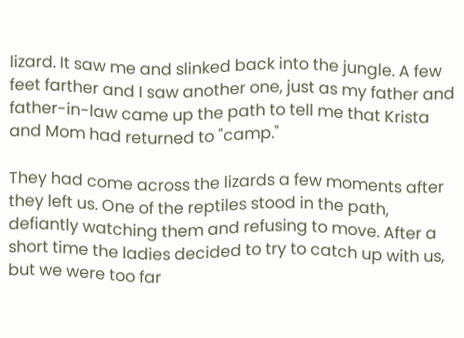lizard. It saw me and slinked back into the jungle. A few feet farther and I saw another one, just as my father and father-in-law came up the path to tell me that Krista and Mom had returned to "camp."

They had come across the lizards a few moments after they left us. One of the reptiles stood in the path, defiantly watching them and refusing to move. After a short time the ladies decided to try to catch up with us, but we were too far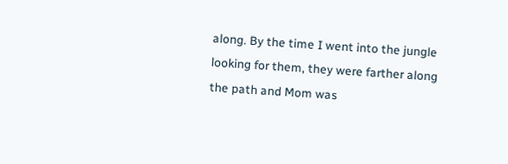along. By the time I went into the jungle looking for them, they were farther along the path and Mom was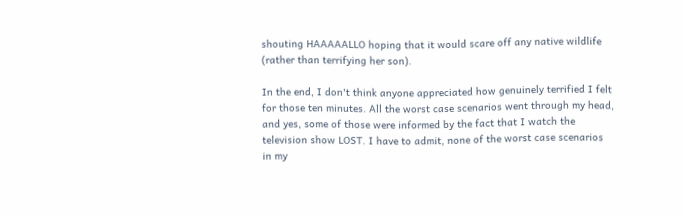shouting HAAAAALLO hoping that it would scare off any native wildlife (rather than terrifying her son).

In the end, I don't think anyone appreciated how genuinely terrified I felt for those ten minutes. All the worst case scenarios went through my head, and yes, some of those were informed by the fact that I watch the television show LOST. I have to admit, none of the worst case scenarios in my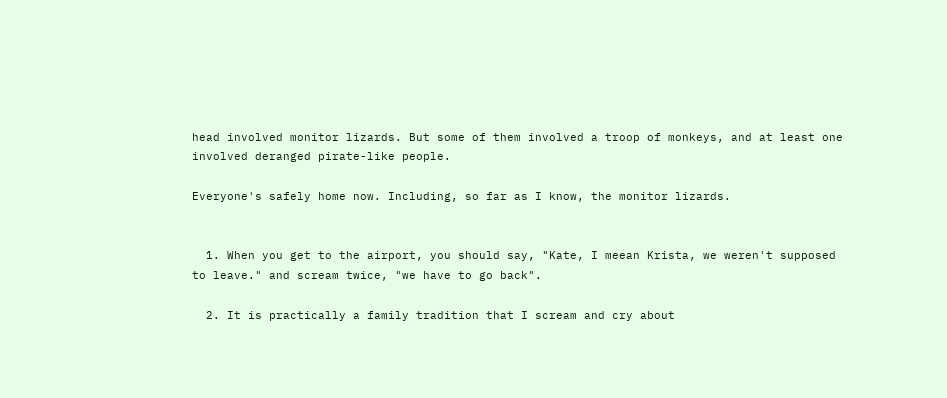head involved monitor lizards. But some of them involved a troop of monkeys, and at least one involved deranged pirate-like people.

Everyone's safely home now. Including, so far as I know, the monitor lizards.


  1. When you get to the airport, you should say, "Kate, I meean Krista, we weren't supposed to leave." and scream twice, "we have to go back".

  2. It is practically a family tradition that I scream and cry about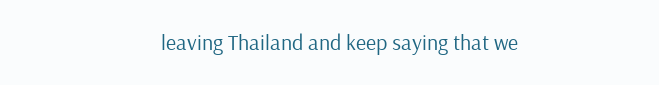leaving Thailand and keep saying that we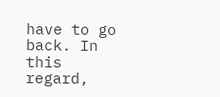have to go back. In this regard,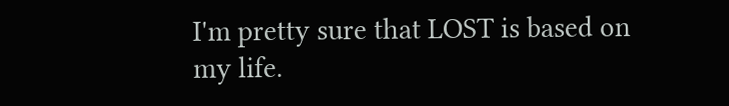I'm pretty sure that LOST is based on my life.